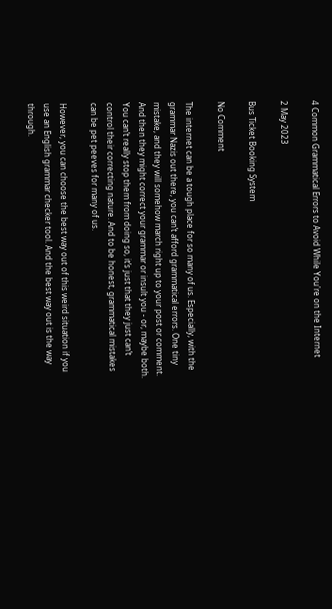4 Common Grammatical Errors to Avoid While You're on the Internet

2 May 2023

Bus Ticket Booking System

No Comment

The internet can be a tough place for so many of us. Especially, with the grammar Nazis out there, you can’t afford grammatical errors. One tiny mistake, and they will somehow march right up to your post or comment. And then they might correct your grammar or insult you - or, maybe both. You can’t really stop them from doing so, it’s just that they just can’t control their correcting nature. And to be honest, grammatical mistakes can be pet peeves for many of us.

However, you can choose the best way out of this weird situation if you use an English grammar checker tool. And the best way out is the way through.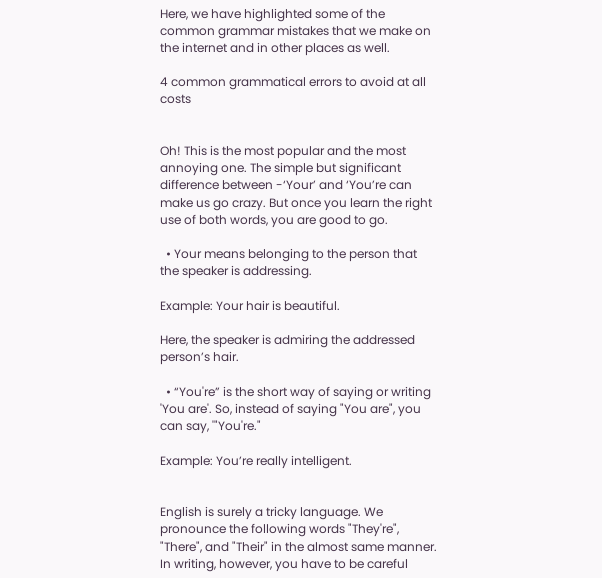Here, we have highlighted some of the common grammar mistakes that we make on the internet and in other places as well.

4 common grammatical errors to avoid at all costs


Oh! This is the most popular and the most annoying one. The simple but significant difference between -‘Your’ and ‘You’re can make us go crazy. But once you learn the right use of both words, you are good to go.

  • Your means belonging to the person that the speaker is addressing.

Example: Your hair is beautiful.

Here, the speaker is admiring the addressed person’s hair.

  • “You're” is the short way of saying or writing 'You are'. So, instead of saying "You are", you can say, '"You're."

Example: You’re really intelligent.


English is surely a tricky language. We pronounce the following words "They're", "There", and "Their" in the almost same manner. In writing, however, you have to be careful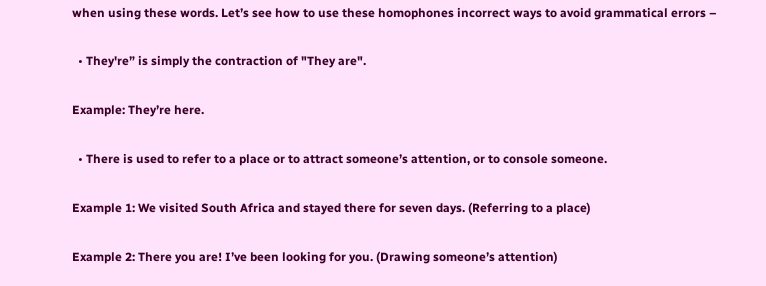when using these words. Let’s see how to use these homophones incorrect ways to avoid grammatical errors –

  • They're” is simply the contraction of "They are".

Example: They’re here.

  • There is used to refer to a place or to attract someone’s attention, or to console someone.

Example 1: We visited South Africa and stayed there for seven days. (Referring to a place)

Example 2: There you are! I’ve been looking for you. (Drawing someone’s attention)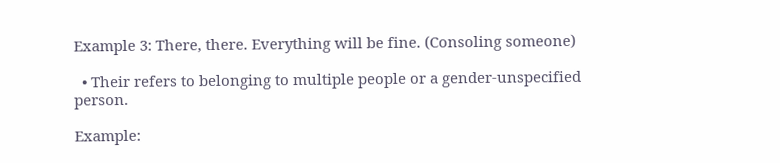Example 3: There, there. Everything will be fine. (Consoling someone)

  • Their refers to belonging to multiple people or a gender-unspecified person.

Example: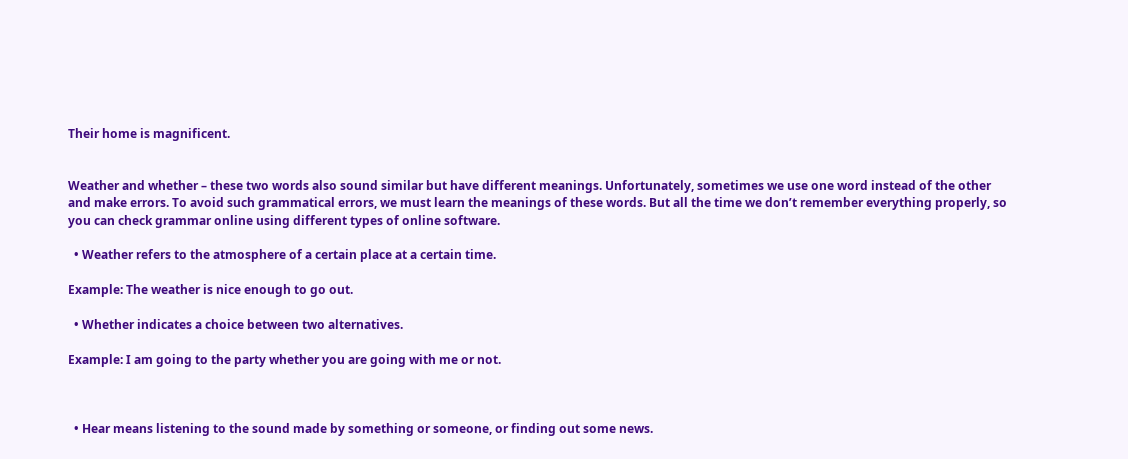Their home is magnificent.


Weather and whether – these two words also sound similar but have different meanings. Unfortunately, sometimes we use one word instead of the other and make errors. To avoid such grammatical errors, we must learn the meanings of these words. But all the time we don’t remember everything properly, so you can check grammar online using different types of online software.

  • Weather refers to the atmosphere of a certain place at a certain time.

Example: The weather is nice enough to go out.

  • Whether indicates a choice between two alternatives.

Example: I am going to the party whether you are going with me or not.



  • Hear means listening to the sound made by something or someone, or finding out some news.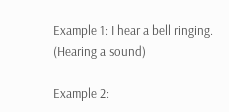Example 1: I hear a bell ringing. (Hearing a sound)

Example 2: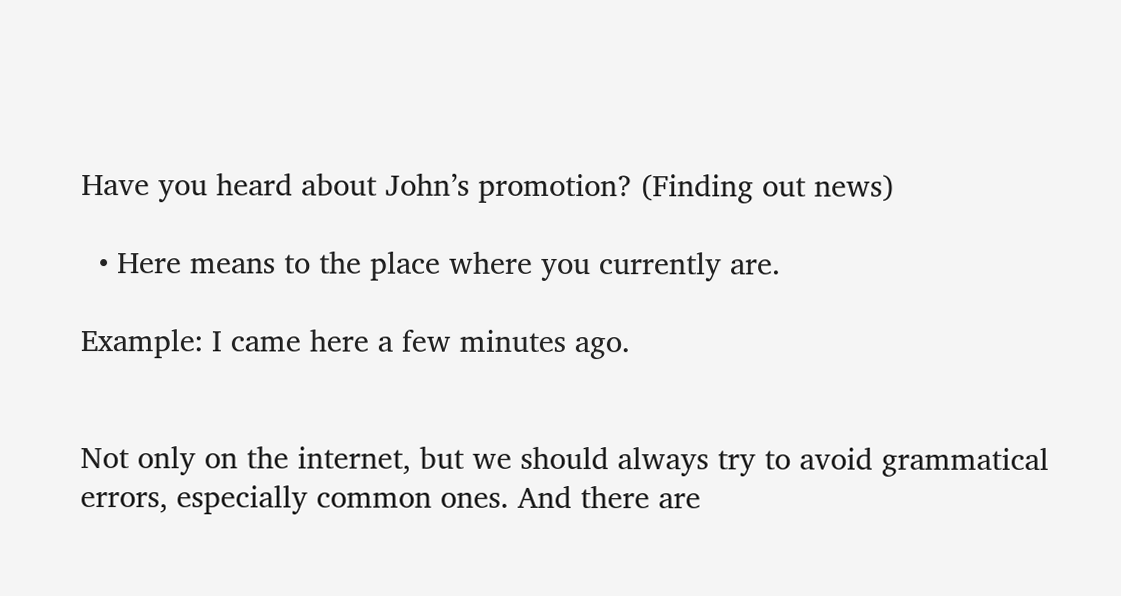Have you heard about John’s promotion? (Finding out news)

  • Here means to the place where you currently are.

Example: I came here a few minutes ago.


Not only on the internet, but we should always try to avoid grammatical errors, especially common ones. And there are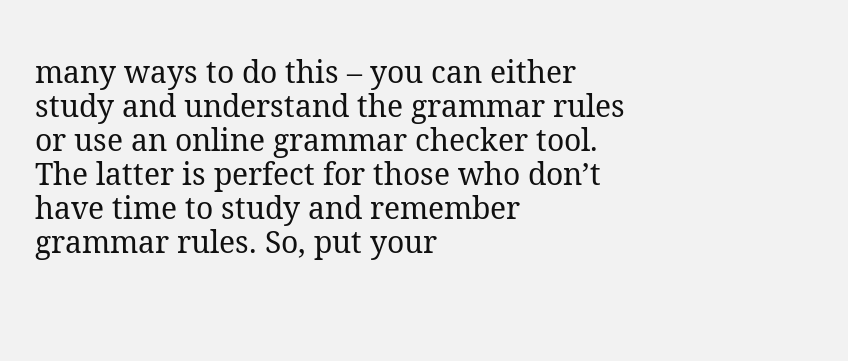many ways to do this – you can either study and understand the grammar rules or use an online grammar checker tool. The latter is perfect for those who don’t have time to study and remember grammar rules. So, put your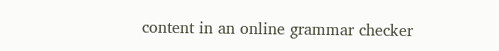content in an online grammar checker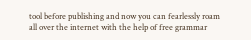tool before publishing and now you can fearlessly roam all over the internet with the help of free grammar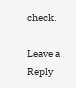check.

Leave a Reply